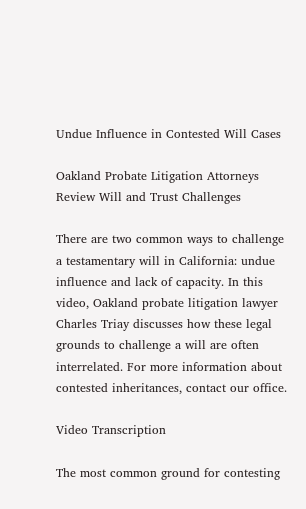Undue Influence in Contested Will Cases

Oakland Probate Litigation Attorneys Review Will and Trust Challenges

There are two common ways to challenge a testamentary will in California: undue influence and lack of capacity. In this video, Oakland probate litigation lawyer Charles Triay discusses how these legal grounds to challenge a will are often interrelated. For more information about contested inheritances, contact our office.

Video Transcription

The most common ground for contesting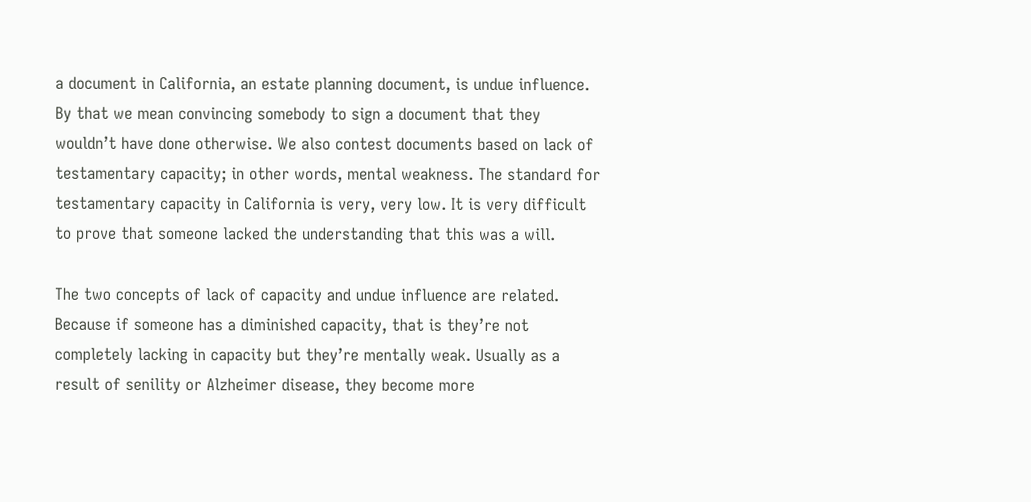a document in California, an estate planning document, is undue influence. By that we mean convincing somebody to sign a document that they wouldn’t have done otherwise. We also contest documents based on lack of testamentary capacity; in other words, mental weakness. The standard for testamentary capacity in California is very, very low. It is very difficult to prove that someone lacked the understanding that this was a will.

The two concepts of lack of capacity and undue influence are related. Because if someone has a diminished capacity, that is they’re not completely lacking in capacity but they’re mentally weak. Usually as a result of senility or Alzheimer disease, they become more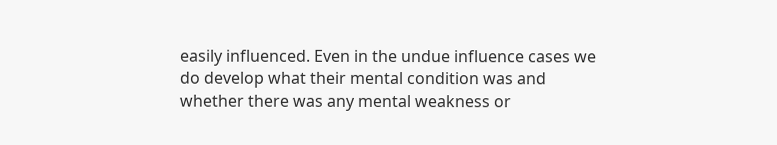easily influenced. Even in the undue influence cases we do develop what their mental condition was and whether there was any mental weakness or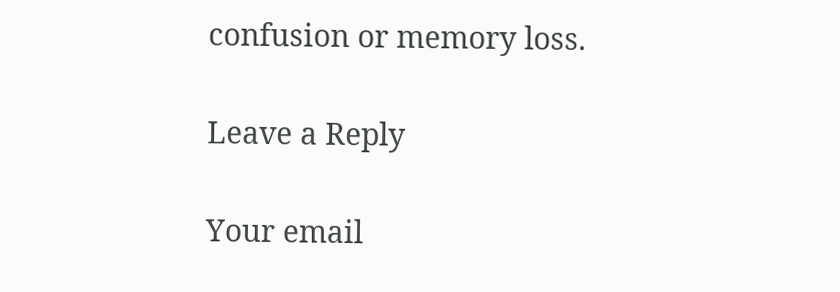confusion or memory loss.

Leave a Reply

Your email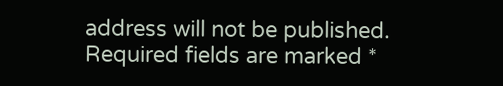address will not be published. Required fields are marked *